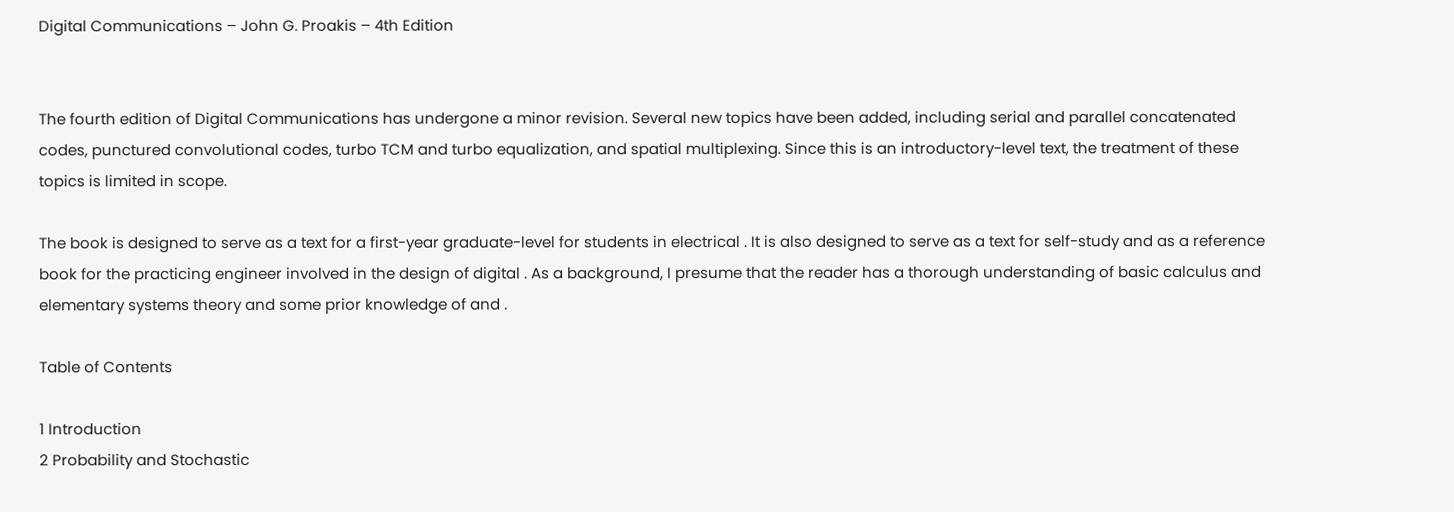Digital Communications – John G. Proakis – 4th Edition


The fourth edition of Digital Communications has undergone a minor revision. Several new topics have been added, including serial and parallel concatenated codes, punctured convolutional codes, turbo TCM and turbo equalization, and spatial multiplexing. Since this is an introductory-level text, the treatment of these topics is limited in scope.

The book is designed to serve as a text for a first-year graduate-level for students in electrical . It is also designed to serve as a text for self-study and as a reference book for the practicing engineer involved in the design of digital . As a background, I presume that the reader has a thorough understanding of basic calculus and elementary systems theory and some prior knowledge of and .

Table of Contents

1 Introduction
2 Probability and Stochastic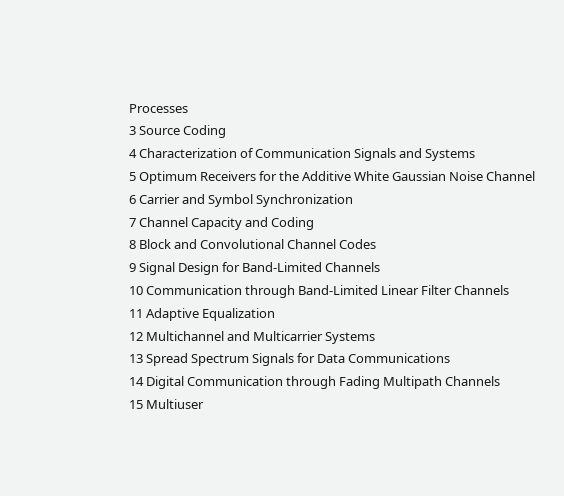Processes
3 Source Coding
4 Characterization of Communication Signals and Systems
5 Optimum Receivers for the Additive White Gaussian Noise Channel
6 Carrier and Symbol Synchronization
7 Channel Capacity and Coding
8 Block and Convolutional Channel Codes
9 Signal Design for Band-Limited Channels
10 Communication through Band-Limited Linear Filter Channels
11 Adaptive Equalization
12 Multichannel and Multicarrier Systems
13 Spread Spectrum Signals for Data Communications
14 Digital Communication through Fading Multipath Channels
15 Multiuser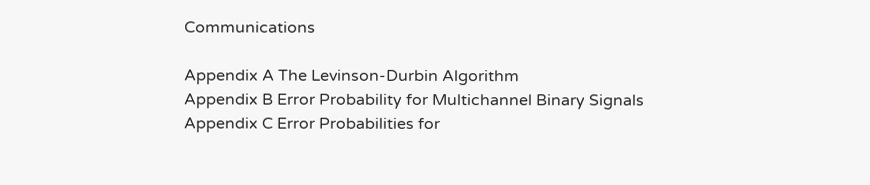Communications

Appendix A The Levinson-Durbin Algorithm
Appendix B Error Probability for Multichannel Binary Signals
Appendix C Error Probabilities for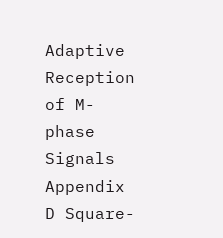Adaptive Reception of M-phase Signals
Appendix D Square-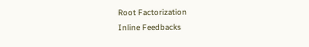Root Factorization
Inline Feedbacks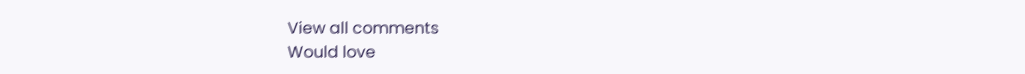View all comments
Would love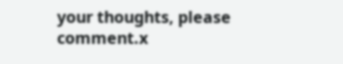your thoughts, please comment.x